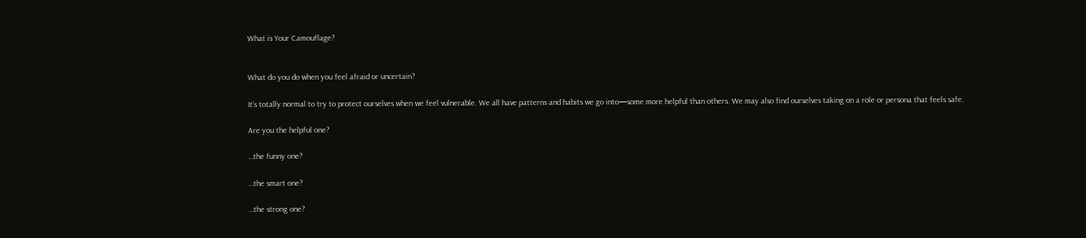What is Your Camouflage?


What do you do when you feel afraid or uncertain?

It’s totally normal to try to protect ourselves when we feel vulnerable. We all have patterns and habits we go into—some more helpful than others. We may also find ourselves taking on a role or persona that feels safe.

Are you the helpful one?

…the funny one?

…the smart one?

…the strong one?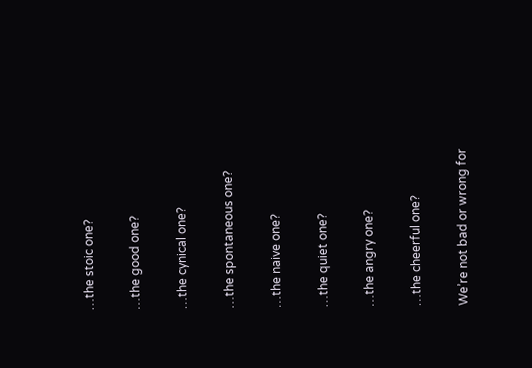…the stoic one?

…the good one?

…the cynical one?

…the spontaneous one?

…the naive one?

…the quiet one?

…the angry one?

…the cheerful one?

We’re not bad or wrong for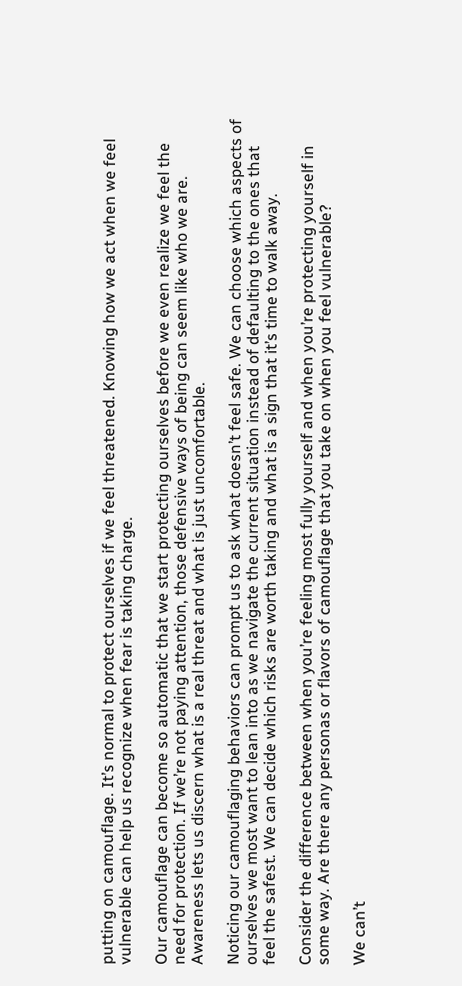putting on camouflage. It’s normal to protect ourselves if we feel threatened. Knowing how we act when we feel vulnerable can help us recognize when fear is taking charge.

Our camouflage can become so automatic that we start protecting ourselves before we even realize we feel the need for protection. If we’re not paying attention, those defensive ways of being can seem like who we are. Awareness lets us discern what is a real threat and what is just uncomfortable.

Noticing our camouflaging behaviors can prompt us to ask what doesn’t feel safe. We can choose which aspects of ourselves we most want to lean into as we navigate the current situation instead of defaulting to the ones that feel the safest. We can decide which risks are worth taking and what is a sign that it’s time to walk away.

Consider the difference between when you’re feeling most fully yourself and when you’re protecting yourself in some way. Are there any personas or flavors of camouflage that you take on when you feel vulnerable?

We can’t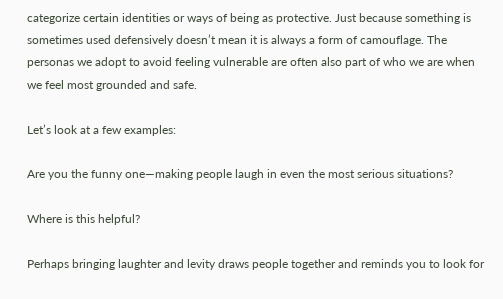categorize certain identities or ways of being as protective. Just because something is sometimes used defensively doesn’t mean it is always a form of camouflage. The personas we adopt to avoid feeling vulnerable are often also part of who we are when we feel most grounded and safe.

Let’s look at a few examples:

Are you the funny one—making people laugh in even the most serious situations?

Where is this helpful?

Perhaps bringing laughter and levity draws people together and reminds you to look for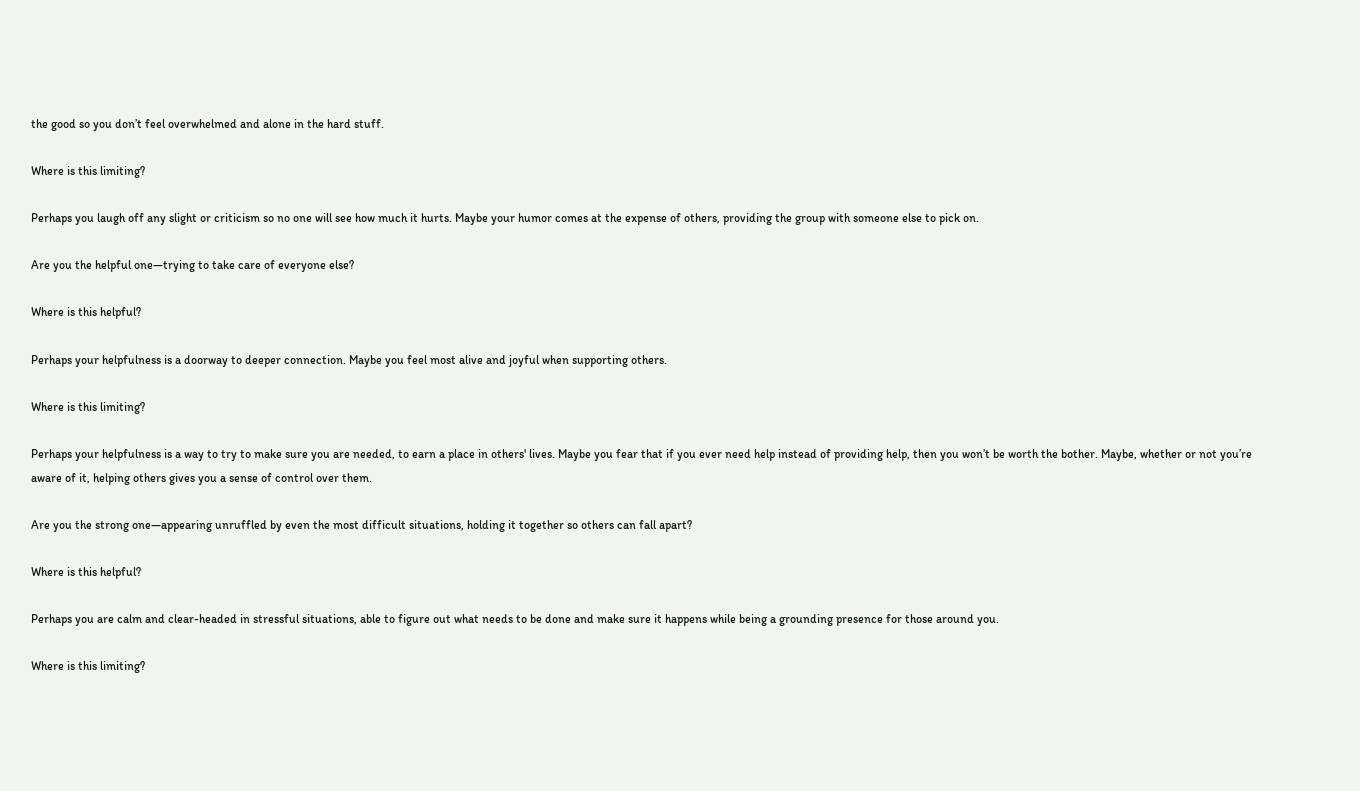the good so you don’t feel overwhelmed and alone in the hard stuff.

Where is this limiting?

Perhaps you laugh off any slight or criticism so no one will see how much it hurts. Maybe your humor comes at the expense of others, providing the group with someone else to pick on.

Are you the helpful one—trying to take care of everyone else?

Where is this helpful?

Perhaps your helpfulness is a doorway to deeper connection. Maybe you feel most alive and joyful when supporting others.

Where is this limiting?

Perhaps your helpfulness is a way to try to make sure you are needed, to earn a place in others' lives. Maybe you fear that if you ever need help instead of providing help, then you won’t be worth the bother. Maybe, whether or not you’re aware of it, helping others gives you a sense of control over them.

Are you the strong one—appearing unruffled by even the most difficult situations, holding it together so others can fall apart?

Where is this helpful?

Perhaps you are calm and clear-headed in stressful situations, able to figure out what needs to be done and make sure it happens while being a grounding presence for those around you.

Where is this limiting?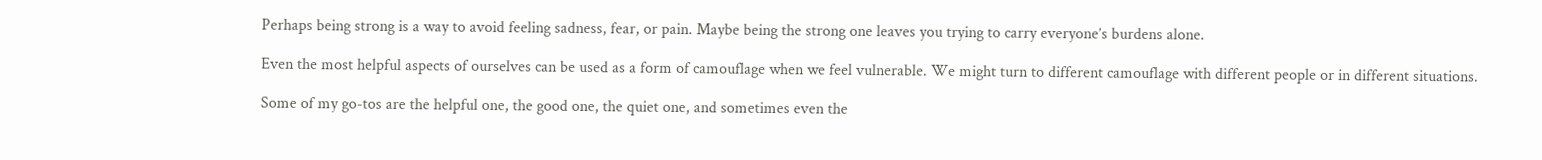Perhaps being strong is a way to avoid feeling sadness, fear, or pain. Maybe being the strong one leaves you trying to carry everyone’s burdens alone.

Even the most helpful aspects of ourselves can be used as a form of camouflage when we feel vulnerable. We might turn to different camouflage with different people or in different situations.

Some of my go-tos are the helpful one, the good one, the quiet one, and sometimes even the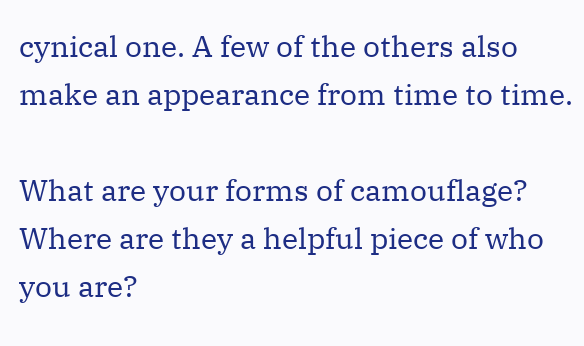cynical one. A few of the others also make an appearance from time to time.

What are your forms of camouflage? Where are they a helpful piece of who you are?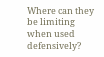Where can they be limiting when used defensively?